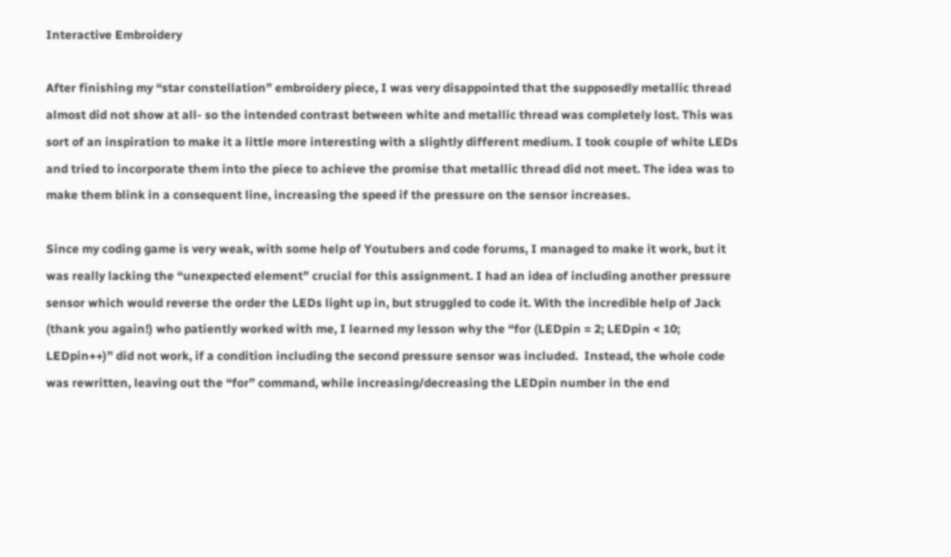Interactive Embroidery

After finishing my “star constellation” embroidery piece, I was very disappointed that the supposedly metallic thread almost did not show at all- so the intended contrast between white and metallic thread was completely lost. This was sort of an inspiration to make it a little more interesting with a slightly different medium. I took couple of white LEDs and tried to incorporate them into the piece to achieve the promise that metallic thread did not meet. The idea was to make them blink in a consequent line, increasing the speed if the pressure on the sensor increases.

Since my coding game is very weak, with some help of Youtubers and code forums, I managed to make it work, but it was really lacking the “unexpected element” crucial for this assignment. I had an idea of including another pressure sensor which would reverse the order the LEDs light up in, but struggled to code it. With the incredible help of Jack (thank you again!) who patiently worked with me, I learned my lesson why the “for (LEDpin = 2; LEDpin < 10; LEDpin++)” did not work, if a condition including the second pressure sensor was included.  Instead, the whole code was rewritten, leaving out the “for” command, while increasing/decreasing the LEDpin number in the end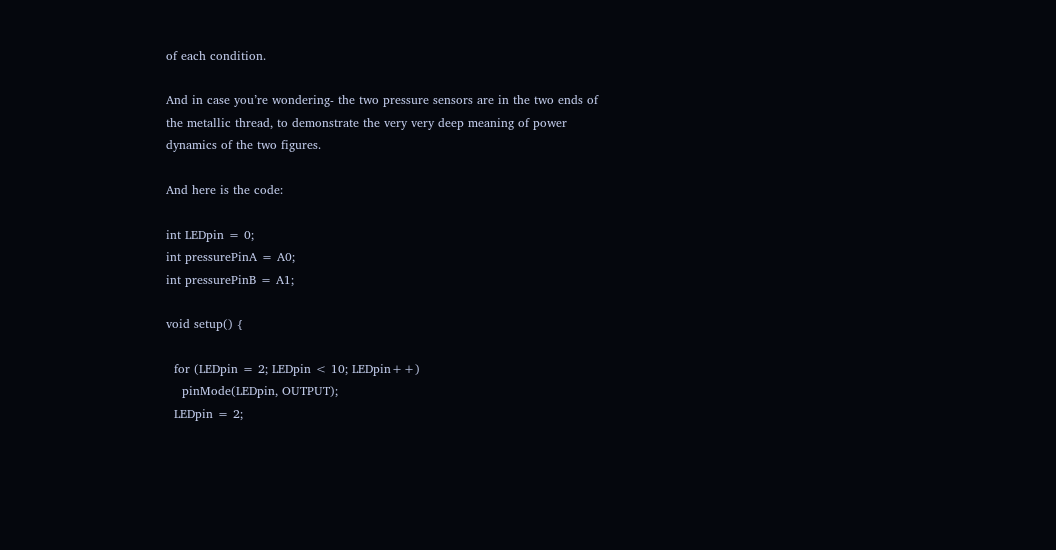of each condition.

And in case you’re wondering- the two pressure sensors are in the two ends of the metallic thread, to demonstrate the very very deep meaning of power dynamics of the two figures.

And here is the code:

int LEDpin = 0;
int pressurePinA = A0;
int pressurePinB = A1;

void setup() {

  for (LEDpin = 2; LEDpin < 10; LEDpin++)
    pinMode(LEDpin, OUTPUT);
  LEDpin = 2;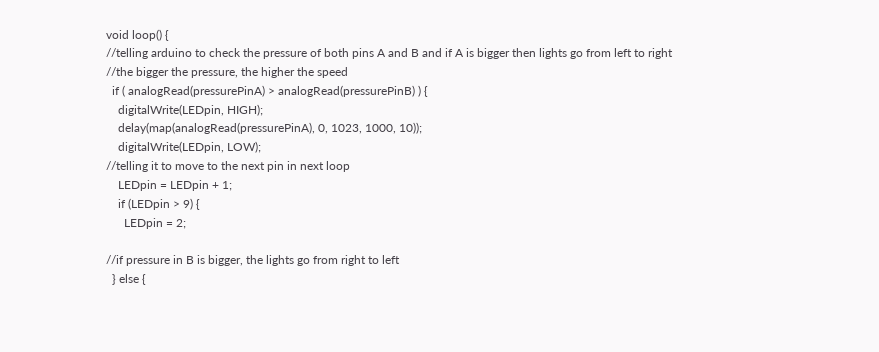void loop() {
//telling arduino to check the pressure of both pins A and B and if A is bigger then lights go from left to right
//the bigger the pressure, the higher the speed
  if ( analogRead(pressurePinA) > analogRead(pressurePinB) ) {
    digitalWrite(LEDpin, HIGH);
    delay(map(analogRead(pressurePinA), 0, 1023, 1000, 10));
    digitalWrite(LEDpin, LOW);
//telling it to move to the next pin in next loop
    LEDpin = LEDpin + 1;
    if (LEDpin > 9) {
      LEDpin = 2;

//if pressure in B is bigger, the lights go from right to left
  } else {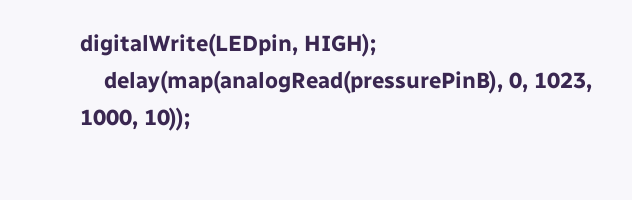digitalWrite(LEDpin, HIGH);
    delay(map(analogRead(pressurePinB), 0, 1023, 1000, 10));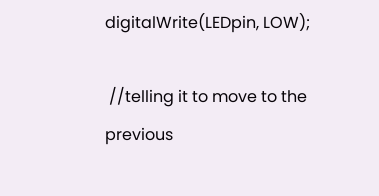digitalWrite(LEDpin, LOW);

 //telling it to move to the previous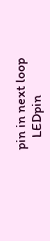pin in next loop
    LEDpin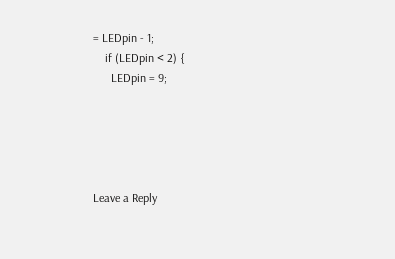= LEDpin - 1;
    if (LEDpin < 2) {
      LEDpin = 9;





Leave a Reply